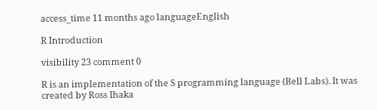access_time 11 months ago languageEnglish

R Introduction

visibility 23 comment 0

R is an implementation of the S programming language (Bell Labs). It was created by Ross Ihaka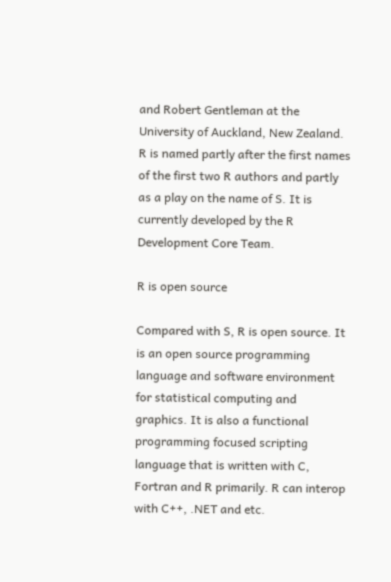and Robert Gentleman at the University of Auckland, New Zealand. R is named partly after the first names of the first two R authors and partly as a play on the name of S. It is currently developed by the R Development Core Team.

R is open source

Compared with S, R is open source. It is an open source programming language and software environment for statistical computing and graphics. It is also a functional programming focused scripting language that is written with C, Fortran and R primarily. R can interop with C++, .NET and etc.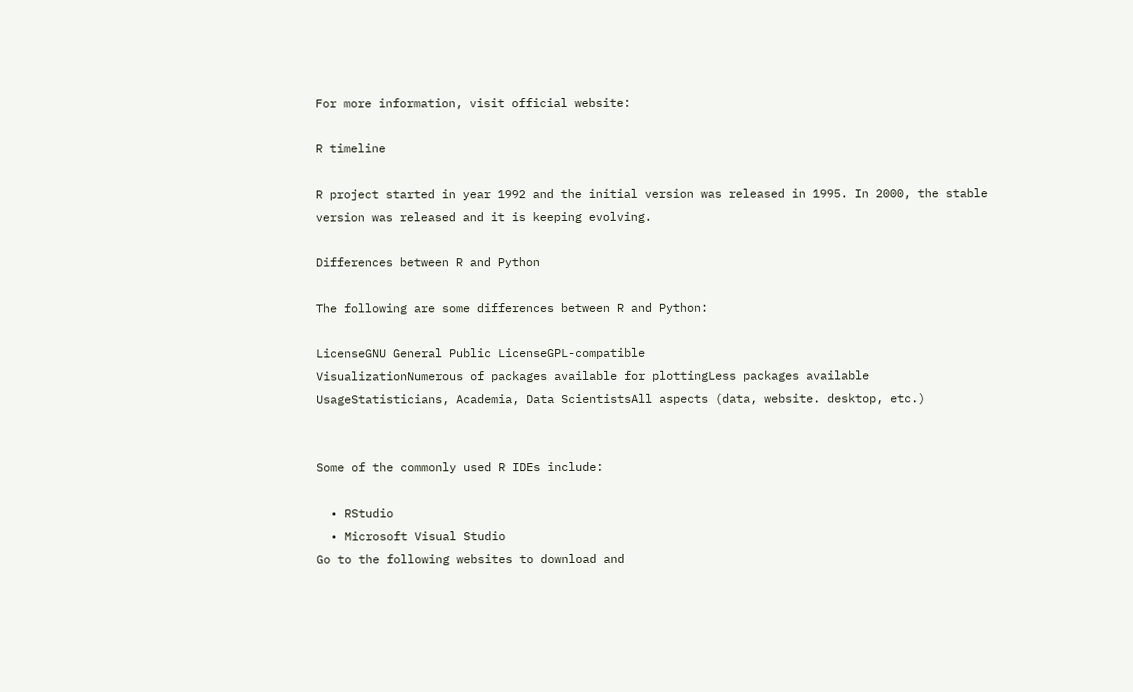For more information, visit official website:

R timeline

R project started in year 1992 and the initial version was released in 1995. In 2000, the stable version was released and it is keeping evolving.

Differences between R and Python

The following are some differences between R and Python:

LicenseGNU General Public LicenseGPL-compatible
VisualizationNumerous of packages available for plottingLess packages available
UsageStatisticians, Academia, Data ScientistsAll aspects (data, website. desktop, etc.)


Some of the commonly used R IDEs include:

  • RStudio
  • Microsoft Visual Studio
Go to the following websites to download and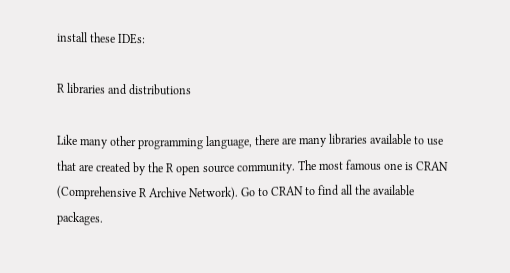install these IDEs:

R libraries and distributions

Like many other programming language, there are many libraries available to use that are created by the R open source community. The most famous one is CRAN (Comprehensive R Archive Network). Go to CRAN to find all the available packages.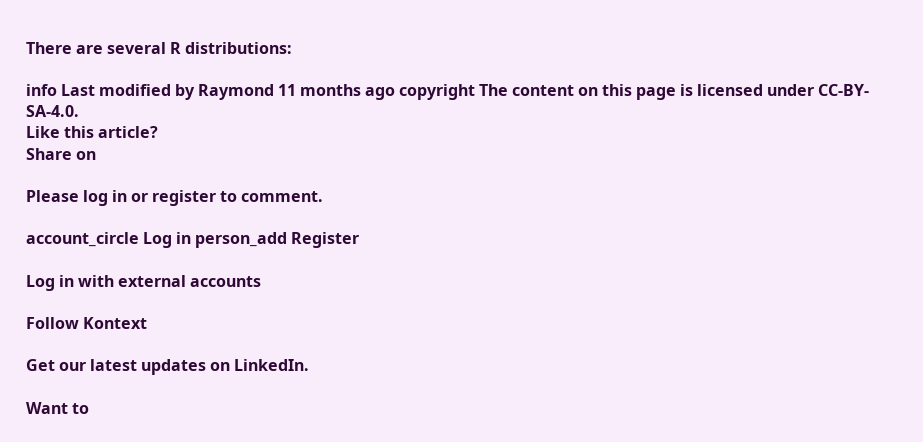There are several R distributions:

info Last modified by Raymond 11 months ago copyright The content on this page is licensed under CC-BY-SA-4.0.
Like this article?
Share on

Please log in or register to comment.

account_circle Log in person_add Register

Log in with external accounts

Follow Kontext

Get our latest updates on LinkedIn.

Want to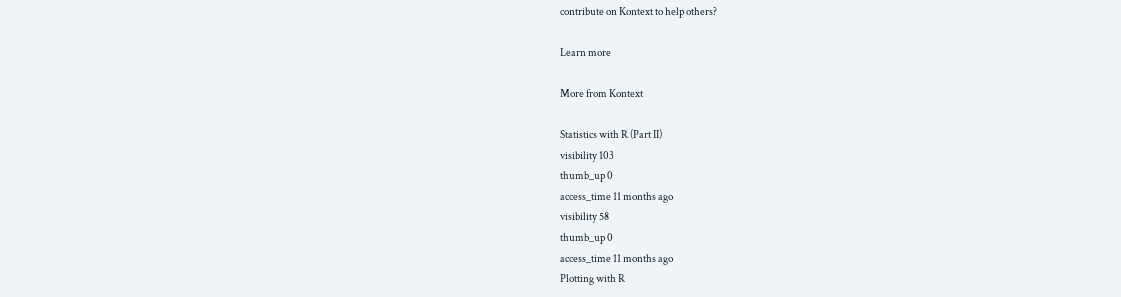contribute on Kontext to help others?

Learn more

More from Kontext

Statistics with R (Part II)
visibility 103
thumb_up 0
access_time 11 months ago
visibility 58
thumb_up 0
access_time 11 months ago
Plotting with R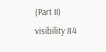(Part II)
visibility 84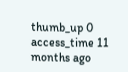thumb_up 0
access_time 11 months ago